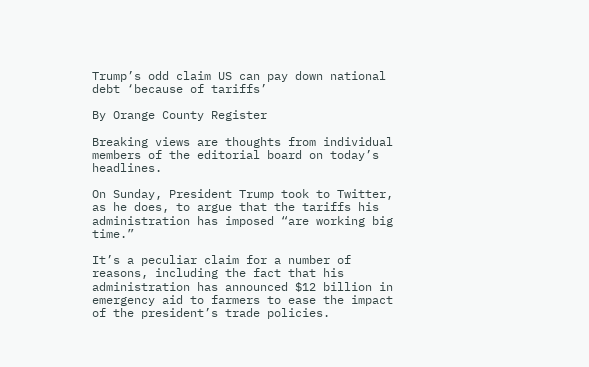Trump’s odd claim US can pay down national debt ‘because of tariffs’

By Orange County Register

Breaking views are thoughts from individual members of the editorial board on today’s headlines.

On Sunday, President Trump took to Twitter, as he does, to argue that the tariffs his administration has imposed “are working big time.”

It’s a peculiar claim for a number of reasons, including the fact that his administration has announced $12 billion in emergency aid to farmers to ease the impact of the president’s trade policies.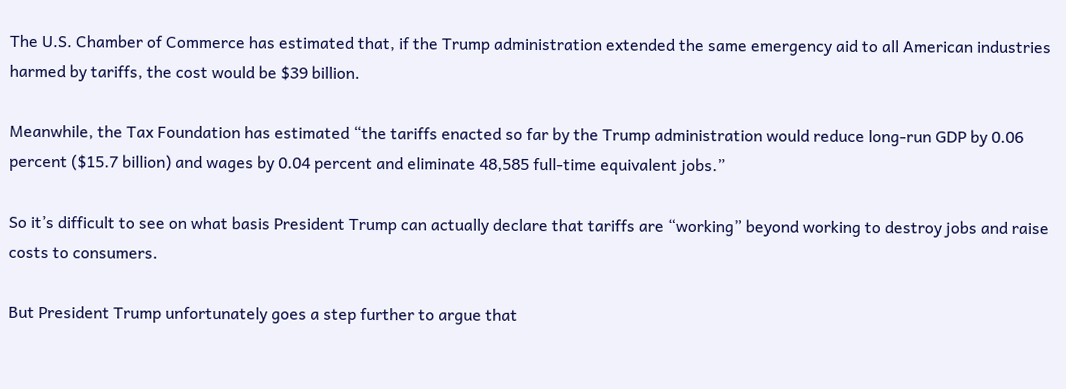The U.S. Chamber of Commerce has estimated that, if the Trump administration extended the same emergency aid to all American industries harmed by tariffs, the cost would be $39 billion.

Meanwhile, the Tax Foundation has estimated “the tariffs enacted so far by the Trump administration would reduce long-run GDP by 0.06 percent ($15.7 billion) and wages by 0.04 percent and eliminate 48,585 full-time equivalent jobs.”

So it’s difficult to see on what basis President Trump can actually declare that tariffs are “working” beyond working to destroy jobs and raise costs to consumers.

But President Trump unfortunately goes a step further to argue that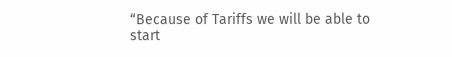“Because of Tariffs we will be able to start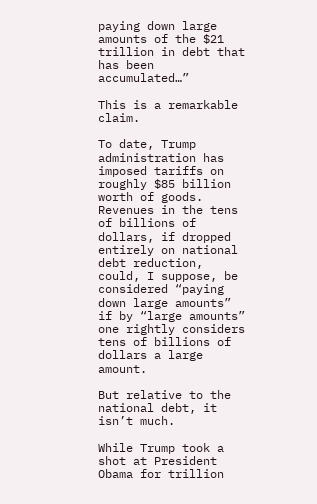paying down large amounts of the $21 trillion in debt that has been accumulated…”

This is a remarkable claim.

To date, Trump administration has imposed tariffs on roughly $85 billion worth of goods. Revenues in the tens of billions of dollars, if dropped entirely on national debt reduction, could, I suppose, be considered “paying down large amounts” if by “large amounts” one rightly considers tens of billions of dollars a large amount.

But relative to the national debt, it isn’t much.

While Trump took a shot at President Obama for trillion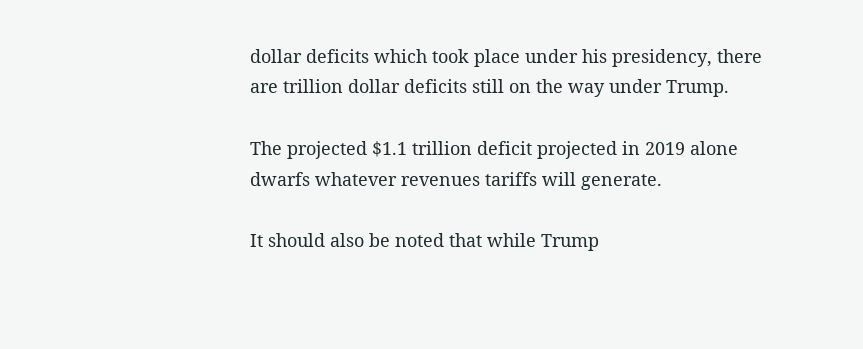dollar deficits which took place under his presidency, there are trillion dollar deficits still on the way under Trump.

The projected $1.1 trillion deficit projected in 2019 alone dwarfs whatever revenues tariffs will generate.

It should also be noted that while Trump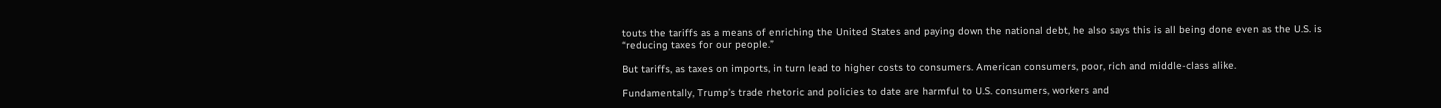touts the tariffs as a means of enriching the United States and paying down the national debt, he also says this is all being done even as the U.S. is “reducing taxes for our people.”

But tariffs, as taxes on imports, in turn lead to higher costs to consumers. American consumers, poor, rich and middle-class alike.

Fundamentally, Trump’s trade rhetoric and policies to date are harmful to U.S. consumers, workers and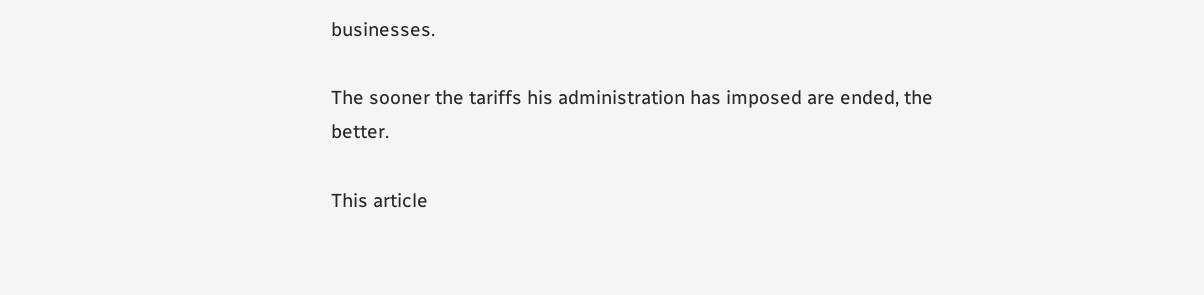businesses.

The sooner the tariffs his administration has imposed are ended, the better.

This article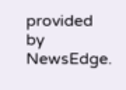provided by NewsEdge.